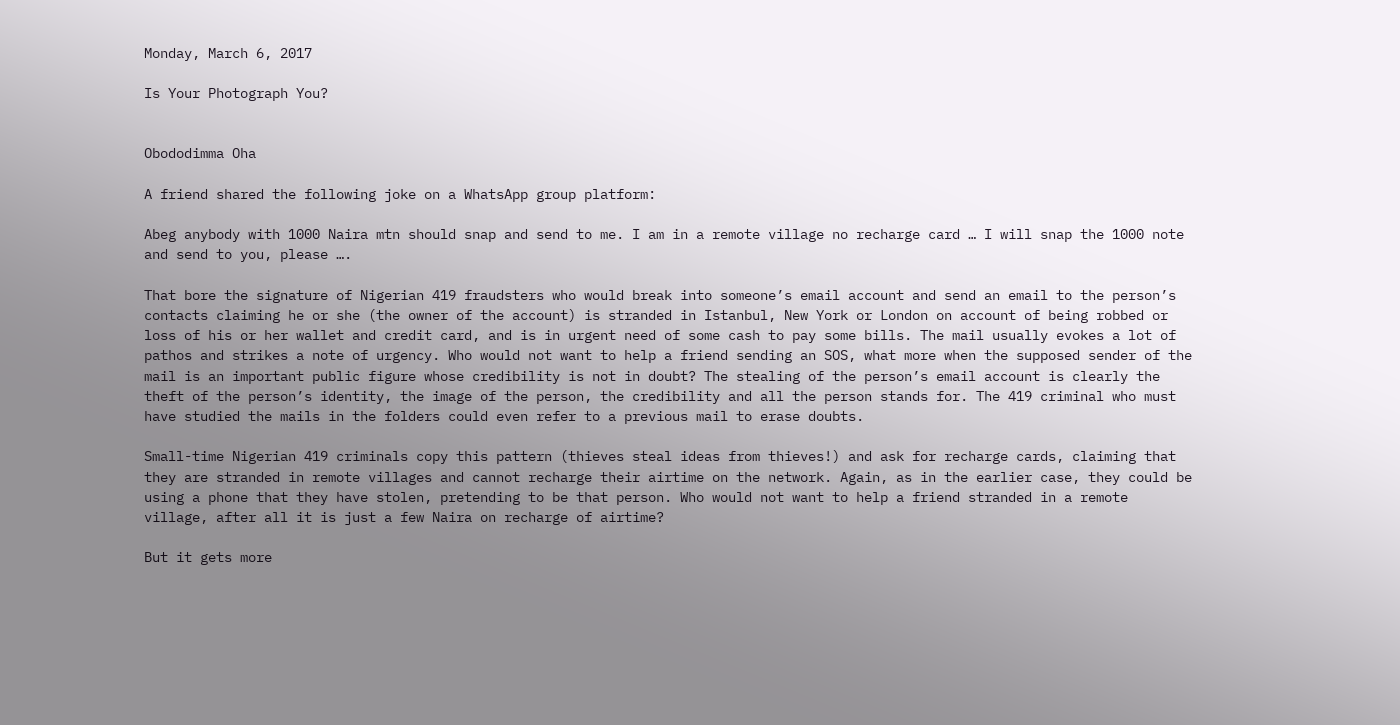Monday, March 6, 2017

Is Your Photograph You?


Obododimma Oha

A friend shared the following joke on a WhatsApp group platform:

Abeg anybody with 1000 Naira mtn should snap and send to me. I am in a remote village no recharge card … I will snap the 1000 note and send to you, please ….

That bore the signature of Nigerian 419 fraudsters who would break into someone’s email account and send an email to the person’s contacts claiming he or she (the owner of the account) is stranded in Istanbul, New York or London on account of being robbed or loss of his or her wallet and credit card, and is in urgent need of some cash to pay some bills. The mail usually evokes a lot of pathos and strikes a note of urgency. Who would not want to help a friend sending an SOS, what more when the supposed sender of the mail is an important public figure whose credibility is not in doubt? The stealing of the person’s email account is clearly the theft of the person’s identity, the image of the person, the credibility and all the person stands for. The 419 criminal who must have studied the mails in the folders could even refer to a previous mail to erase doubts.

Small-time Nigerian 419 criminals copy this pattern (thieves steal ideas from thieves!) and ask for recharge cards, claiming that they are stranded in remote villages and cannot recharge their airtime on the network. Again, as in the earlier case, they could be using a phone that they have stolen, pretending to be that person. Who would not want to help a friend stranded in a remote village, after all it is just a few Naira on recharge of airtime?

But it gets more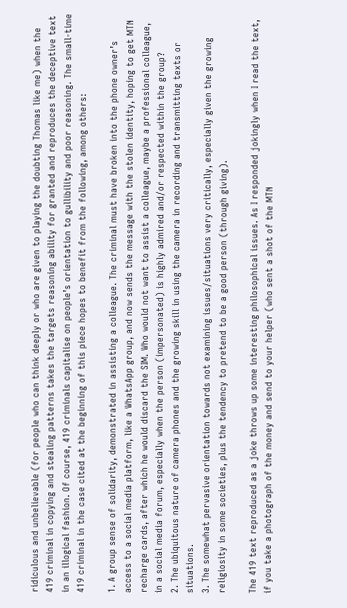ridiculous and unbelievable (for people who can think deeply or who are given to playing the doubting Thomas like me) when the 419 criminal in copying and stealing patterns takes the targets reasoning ability for granted and reproduces the deceptive text in an illogical fashion. Of course, 419 criminals capitalise on people’s orientation to gullibility and poor reasoning. The small-time 419 criminal in the case cited at the beginning of this piece hopes to benefit from the following, among others:

1. A group sense of solidarity, demonstrated in assisting a colleague. The criminal must have broken into the phone owner’s access to a social media platform, like a WhatsApp group, and now sends the message with the stolen identity, hoping to get MTN recharge cards, after which he would discard the SIM. Who would not want to assist a colleague, maybe a professional colleague, in a social media forum, especially when the person (impersonated) is highly admired and/or respected within the group?
2. The ubiquitous nature of camera phones and the growing skill in using the camera in recording and transmitting texts or situations.
3. The somewhat pervasive orientation towards not examining issues/situations very critically, especially given the growing religiosity in some societies, plus the tendency to pretend to be a good person (through giving).

The 419 text reproduced as a joke throws up some interesting philosophical issues. As I responded jokingly when I read the text, if you take a photograph of the money and send to your helper (who sent a shot of the MTN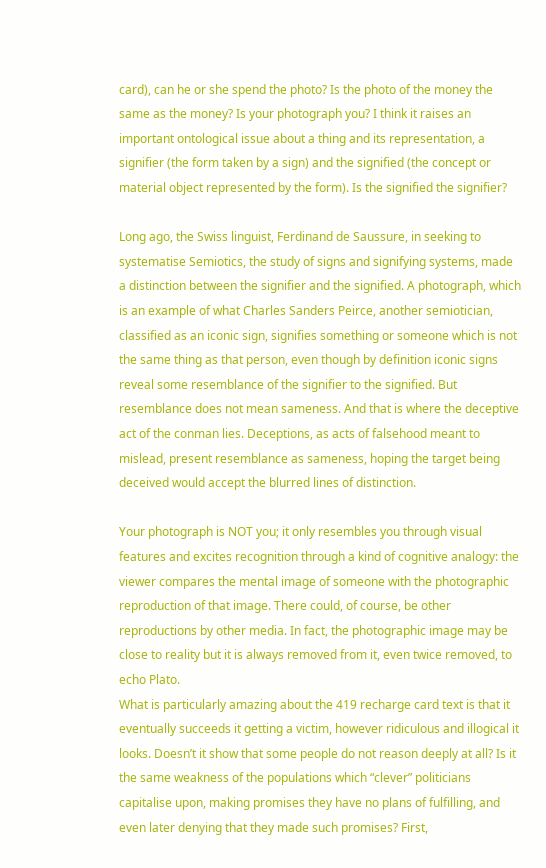card), can he or she spend the photo? Is the photo of the money the same as the money? Is your photograph you? I think it raises an important ontological issue about a thing and its representation, a signifier (the form taken by a sign) and the signified (the concept or material object represented by the form). Is the signified the signifier?

Long ago, the Swiss linguist, Ferdinand de Saussure, in seeking to systematise Semiotics, the study of signs and signifying systems, made a distinction between the signifier and the signified. A photograph, which is an example of what Charles Sanders Peirce, another semiotician, classified as an iconic sign, signifies something or someone which is not the same thing as that person, even though by definition iconic signs reveal some resemblance of the signifier to the signified. But resemblance does not mean sameness. And that is where the deceptive act of the conman lies. Deceptions, as acts of falsehood meant to mislead, present resemblance as sameness, hoping the target being deceived would accept the blurred lines of distinction.

Your photograph is NOT you; it only resembles you through visual features and excites recognition through a kind of cognitive analogy: the viewer compares the mental image of someone with the photographic reproduction of that image. There could, of course, be other reproductions by other media. In fact, the photographic image may be close to reality but it is always removed from it, even twice removed, to echo Plato.
What is particularly amazing about the 419 recharge card text is that it eventually succeeds it getting a victim, however ridiculous and illogical it looks. Doesn’t it show that some people do not reason deeply at all? Is it the same weakness of the populations which “clever” politicians capitalise upon, making promises they have no plans of fulfilling, and even later denying that they made such promises? First,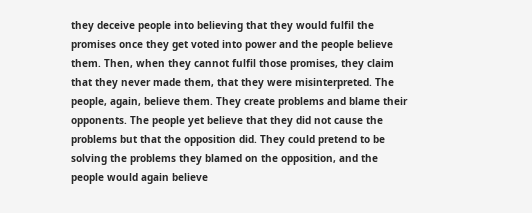they deceive people into believing that they would fulfil the promises once they get voted into power and the people believe them. Then, when they cannot fulfil those promises, they claim that they never made them, that they were misinterpreted. The people, again, believe them. They create problems and blame their opponents. The people yet believe that they did not cause the problems but that the opposition did. They could pretend to be solving the problems they blamed on the opposition, and the people would again believe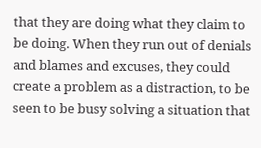that they are doing what they claim to be doing. When they run out of denials and blames and excuses, they could create a problem as a distraction, to be seen to be busy solving a situation that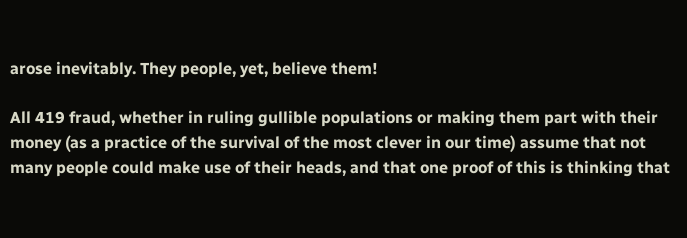arose inevitably. They people, yet, believe them!

All 419 fraud, whether in ruling gullible populations or making them part with their money (as a practice of the survival of the most clever in our time) assume that not many people could make use of their heads, and that one proof of this is thinking that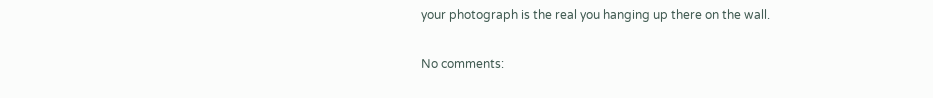your photograph is the real you hanging up there on the wall.

No comments: